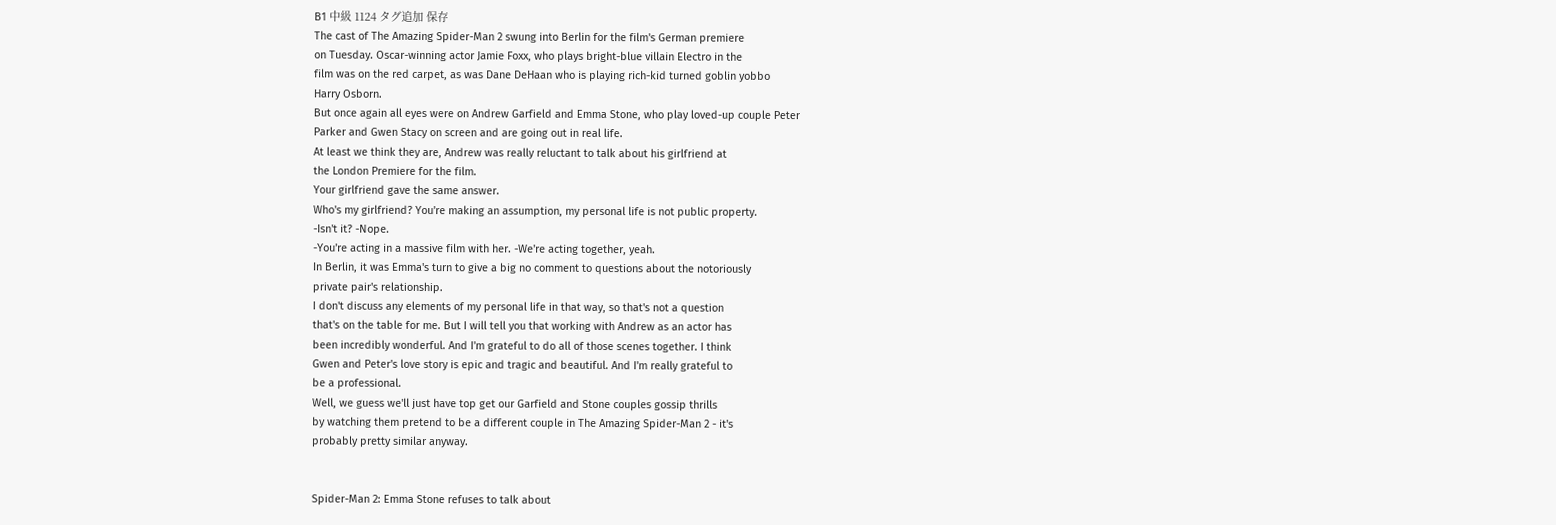B1 中級 1124 タグ追加 保存
The cast of The Amazing Spider-Man 2 swung into Berlin for the film's German premiere
on Tuesday. Oscar-winning actor Jamie Foxx, who plays bright-blue villain Electro in the
film was on the red carpet, as was Dane DeHaan who is playing rich-kid turned goblin yobbo
Harry Osborn.
But once again all eyes were on Andrew Garfield and Emma Stone, who play loved-up couple Peter
Parker and Gwen Stacy on screen and are going out in real life.
At least we think they are, Andrew was really reluctant to talk about his girlfriend at
the London Premiere for the film.
Your girlfriend gave the same answer.
Who's my girlfriend? You're making an assumption, my personal life is not public property.
-Isn't it? -Nope.
-You're acting in a massive film with her. -We're acting together, yeah.
In Berlin, it was Emma's turn to give a big no comment to questions about the notoriously
private pair's relationship.
I don't discuss any elements of my personal life in that way, so that's not a question
that's on the table for me. But I will tell you that working with Andrew as an actor has
been incredibly wonderful. And I'm grateful to do all of those scenes together. I think
Gwen and Peter's love story is epic and tragic and beautiful. And I'm really grateful to
be a professional.
Well, we guess we'll just have top get our Garfield and Stone couples gossip thrills
by watching them pretend to be a different couple in The Amazing Spider-Man 2 - it's
probably pretty similar anyway.


Spider-Man 2: Emma Stone refuses to talk about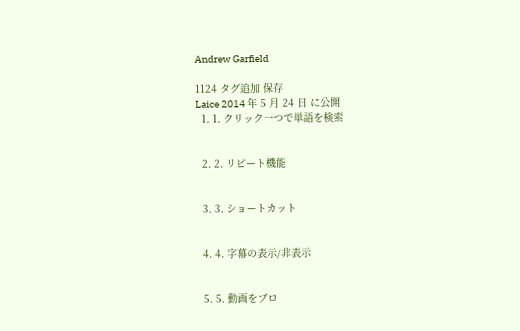Andrew Garfield

1124 タグ追加 保存
Laice 2014 年 5 月 24 日 に公開
  1. 1. クリック一つで単語を検索


  2. 2. リピート機能


  3. 3. ショートカット


  4. 4. 字幕の表示/非表示


  5. 5. 動画をブロ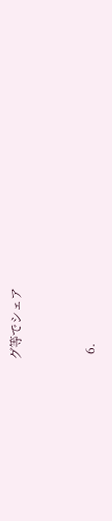グ等でシェア


  6.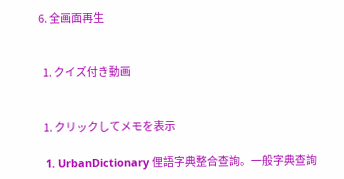6. 全画面再生


  1. クイズ付き動画


  1. クリックしてメモを表示

  1. UrbanDictionary 俚語字典整合查詢。一般字典查詢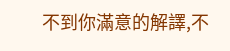不到你滿意的解譯,不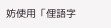妨使用「俚語字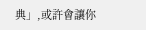典」,或許會讓你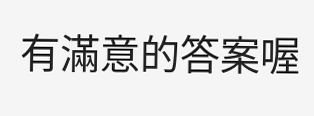有滿意的答案喔